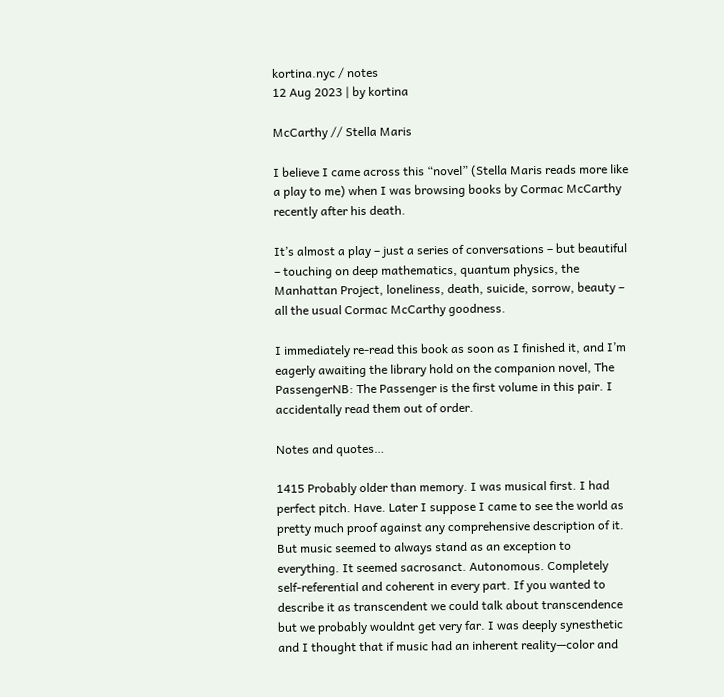kortina.nyc / notes
12 Aug 2023 | by kortina

McCarthy // Stella Maris

I believe I came across this “novel” (Stella Maris reads more like a play to me) when I was browsing books by Cormac McCarthy recently after his death.

It’s almost a play – just a series of conversations – but beautiful – touching on deep mathematics, quantum physics, the Manhattan Project, loneliness, death, suicide, sorrow, beauty – all the usual Cormac McCarthy goodness.

I immediately re-read this book as soon as I finished it, and I’m eagerly awaiting the library hold on the companion novel, The PassengerNB: The Passenger is the first volume in this pair. I accidentally read them out of order.

Notes and quotes…

1415 Probably older than memory. I was musical first. I had perfect pitch. Have. Later I suppose I came to see the world as pretty much proof against any comprehensive description of it. But music seemed to always stand as an exception to everything. It seemed sacrosanct. Autonomous. Completely self-referential and coherent in every part. If you wanted to describe it as transcendent we could talk about transcendence but we probably wouldnt get very far. I was deeply synesthetic and I thought that if music had an inherent reality—color and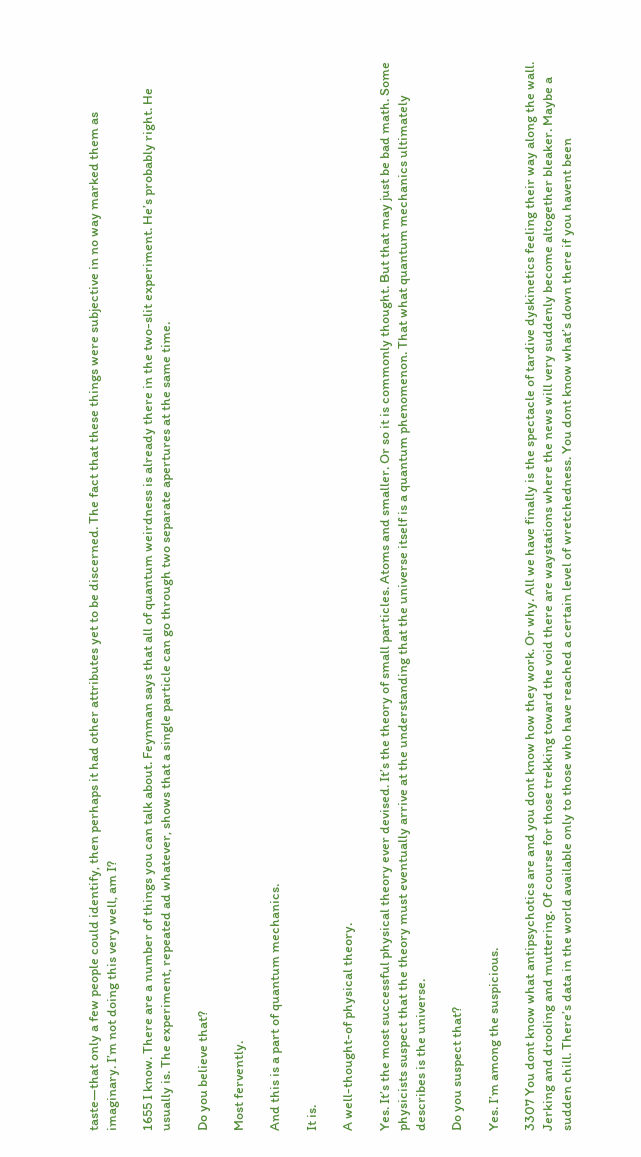taste—that only a few people could identify, then perhaps it had other attributes yet to be discerned. The fact that these things were subjective in no way marked them as imaginary. I’m not doing this very well, am I?

1655 I know. There are a number of things you can talk about. Feynman says that all of quantum weirdness is already there in the two-slit experiment. He’s probably right. He usually is. The experiment, repeated ad whatever, shows that a single particle can go through two separate apertures at the same time.

Do you believe that?

Most fervently.

And this is a part of quantum mechanics.

It is.

A well-thought-of physical theory.

Yes. It’s the most successful physical theory ever devised. It’s the theory of small particles. Atoms and smaller. Or so it is commonly thought. But that may just be bad math. Some physicists suspect that the theory must eventually arrive at the understanding that the universe itself is a quantum phenomenon. That what quantum mechanics ultimately describes is the universe.

Do you suspect that?

Yes. I’m among the suspicious.

3307 You dont know what antipsychotics are and you dont know how they work. Or why. All we have finally is the spectacle of tardive dyskinetics feeling their way along the wall. Jerking and drooling and muttering. Of course for those trekking toward the void there are waystations where the news will very suddenly become altogether bleaker. Maybe a sudden chill. There’s data in the world available only to those who have reached a certain level of wretchedness. You dont know what’s down there if you havent been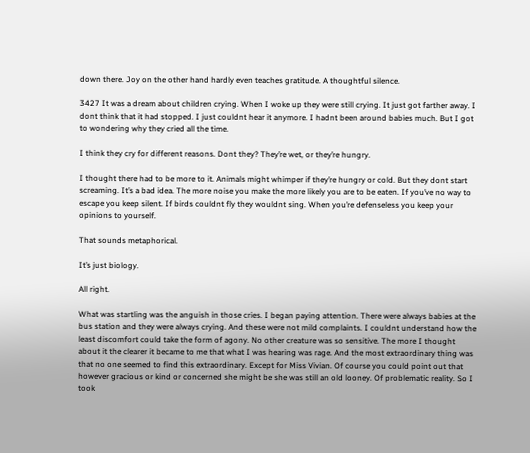down there. Joy on the other hand hardly even teaches gratitude. A thoughtful silence.

3427 It was a dream about children crying. When I woke up they were still crying. It just got farther away. I dont think that it had stopped. I just couldnt hear it anymore. I hadnt been around babies much. But I got to wondering why they cried all the time.

I think they cry for different reasons. Dont they? They’re wet, or they’re hungry.

I thought there had to be more to it. Animals might whimper if they’re hungry or cold. But they dont start screaming. It’s a bad idea. The more noise you make the more likely you are to be eaten. If you’ve no way to escape you keep silent. If birds couldnt fly they wouldnt sing. When you’re defenseless you keep your opinions to yourself.

That sounds metaphorical.

It’s just biology.

All right.

What was startling was the anguish in those cries. I began paying attention. There were always babies at the bus station and they were always crying. And these were not mild complaints. I couldnt understand how the least discomfort could take the form of agony. No other creature was so sensitive. The more I thought about it the clearer it became to me that what I was hearing was rage. And the most extraordinary thing was that no one seemed to find this extraordinary. Except for Miss Vivian. Of course you could point out that however gracious or kind or concerned she might be she was still an old looney. Of problematic reality. So I took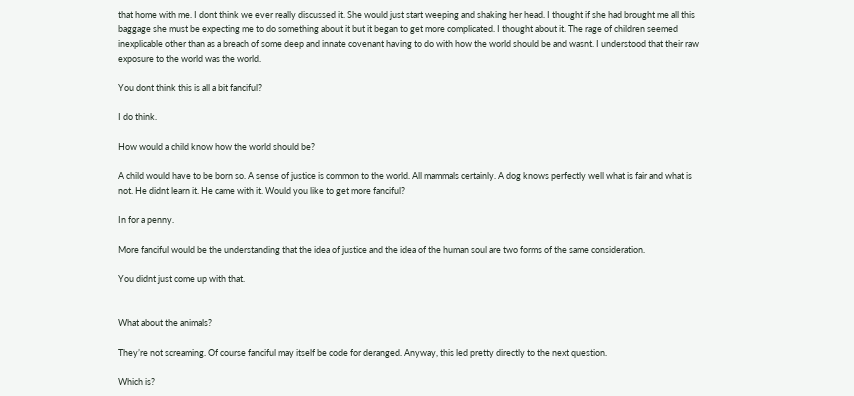that home with me. I dont think we ever really discussed it. She would just start weeping and shaking her head. I thought if she had brought me all this baggage she must be expecting me to do something about it but it began to get more complicated. I thought about it. The rage of children seemed inexplicable other than as a breach of some deep and innate covenant having to do with how the world should be and wasnt. I understood that their raw exposure to the world was the world.

You dont think this is all a bit fanciful?

I do think.

How would a child know how the world should be?

A child would have to be born so. A sense of justice is common to the world. All mammals certainly. A dog knows perfectly well what is fair and what is not. He didnt learn it. He came with it. Would you like to get more fanciful?

In for a penny.

More fanciful would be the understanding that the idea of justice and the idea of the human soul are two forms of the same consideration.

You didnt just come up with that.


What about the animals?

They’re not screaming. Of course fanciful may itself be code for deranged. Anyway, this led pretty directly to the next question.

Which is?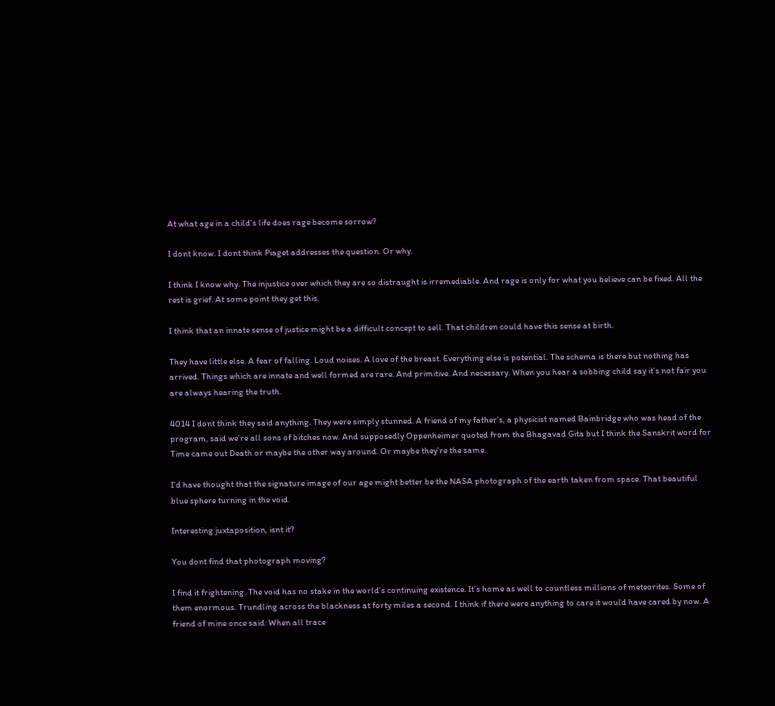At what age in a child’s life does rage become sorrow?

I dont know. I dont think Piaget addresses the question. Or why.

I think I know why. The injustice over which they are so distraught is irremediable. And rage is only for what you believe can be fixed. All the rest is grief. At some point they get this.

I think that an innate sense of justice might be a difficult concept to sell. That children could have this sense at birth.

They have little else. A fear of falling. Loud noises. A love of the breast. Everything else is potential. The schema is there but nothing has arrived. Things which are innate and well formed are rare. And primitive. And necessary. When you hear a sobbing child say it’s not fair you are always hearing the truth.

4014 I dont think they said anything. They were simply stunned. A friend of my father’s, a physicist named Bainbridge who was head of the program, said we’re all sons of bitches now. And supposedly Oppenheimer quoted from the Bhagavad Gita but I think the Sanskrit word for Time came out Death or maybe the other way around. Or maybe they’re the same.

I’d have thought that the signature image of our age might better be the NASA photograph of the earth taken from space. That beautiful blue sphere turning in the void.

Interesting juxtaposition, isnt it?

You dont find that photograph moving?

I find it frightening. The void has no stake in the world’s continuing existence. It’s home as well to countless millions of meteorites. Some of them enormous. Trundling across the blackness at forty miles a second. I think if there were anything to care it would have cared by now. A friend of mine once said: When all trace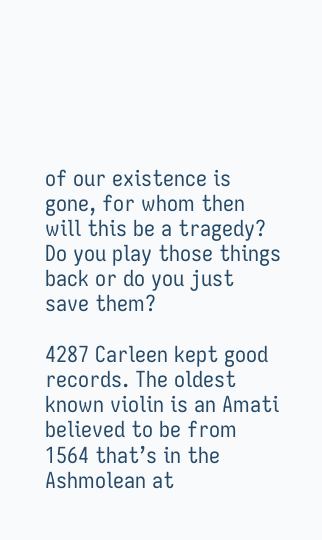of our existence is gone, for whom then will this be a tragedy? Do you play those things back or do you just save them?

4287 Carleen kept good records. The oldest known violin is an Amati believed to be from 1564 that’s in the Ashmolean at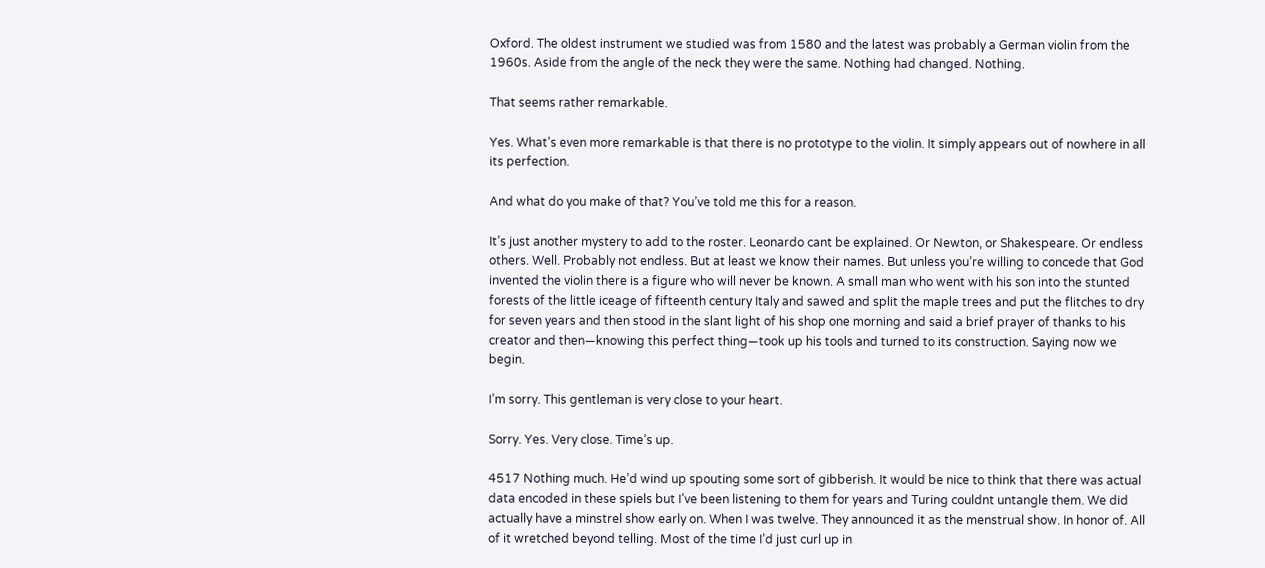Oxford. The oldest instrument we studied was from 1580 and the latest was probably a German violin from the 1960s. Aside from the angle of the neck they were the same. Nothing had changed. Nothing.

That seems rather remarkable.

Yes. What’s even more remarkable is that there is no prototype to the violin. It simply appears out of nowhere in all its perfection.

And what do you make of that? You’ve told me this for a reason.

It’s just another mystery to add to the roster. Leonardo cant be explained. Or Newton, or Shakespeare. Or endless others. Well. Probably not endless. But at least we know their names. But unless you’re willing to concede that God invented the violin there is a figure who will never be known. A small man who went with his son into the stunted forests of the little iceage of fifteenth century Italy and sawed and split the maple trees and put the flitches to dry for seven years and then stood in the slant light of his shop one morning and said a brief prayer of thanks to his creator and then—knowing this perfect thing—took up his tools and turned to its construction. Saying now we begin.

I’m sorry. This gentleman is very close to your heart.

Sorry. Yes. Very close. Time’s up.

4517 Nothing much. He’d wind up spouting some sort of gibberish. It would be nice to think that there was actual data encoded in these spiels but I’ve been listening to them for years and Turing couldnt untangle them. We did actually have a minstrel show early on. When I was twelve. They announced it as the menstrual show. In honor of. All of it wretched beyond telling. Most of the time I’d just curl up in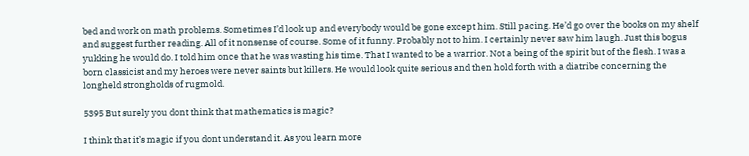bed and work on math problems. Sometimes I’d look up and everybody would be gone except him. Still pacing. He’d go over the books on my shelf and suggest further reading. All of it nonsense of course. Some of it funny. Probably not to him. I certainly never saw him laugh. Just this bogus yukking he would do. I told him once that he was wasting his time. That I wanted to be a warrior. Not a being of the spirit but of the flesh. I was a born classicist and my heroes were never saints but killers. He would look quite serious and then hold forth with a diatribe concerning the longheld strongholds of rugmold.

5395 But surely you dont think that mathematics is magic?

I think that it’s magic if you dont understand it. As you learn more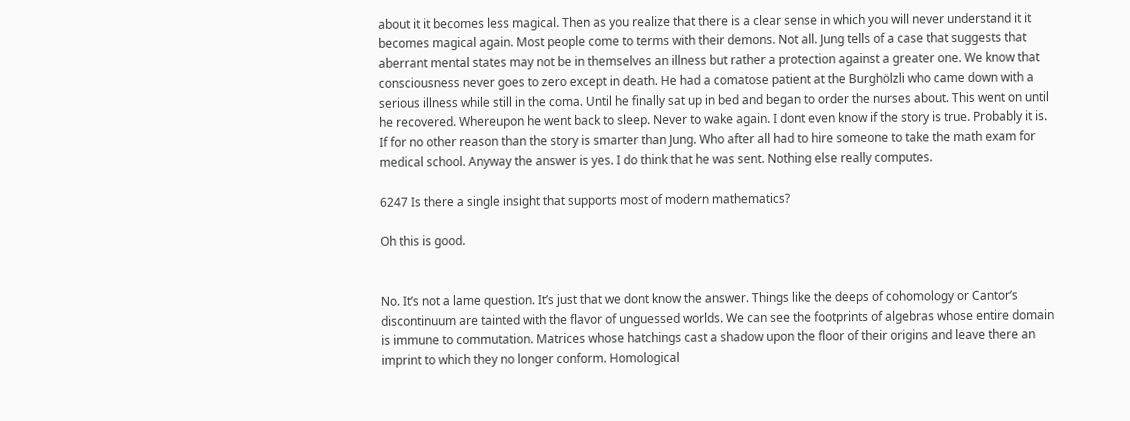about it it becomes less magical. Then as you realize that there is a clear sense in which you will never understand it it becomes magical again. Most people come to terms with their demons. Not all. Jung tells of a case that suggests that aberrant mental states may not be in themselves an illness but rather a protection against a greater one. We know that consciousness never goes to zero except in death. He had a comatose patient at the Burghölzli who came down with a serious illness while still in the coma. Until he finally sat up in bed and began to order the nurses about. This went on until he recovered. Whereupon he went back to sleep. Never to wake again. I dont even know if the story is true. Probably it is. If for no other reason than the story is smarter than Jung. Who after all had to hire someone to take the math exam for medical school. Anyway the answer is yes. I do think that he was sent. Nothing else really computes.

6247 Is there a single insight that supports most of modern mathematics?

Oh this is good.


No. It’s not a lame question. It’s just that we dont know the answer. Things like the deeps of cohomology or Cantor’s discontinuum are tainted with the flavor of unguessed worlds. We can see the footprints of algebras whose entire domain is immune to commutation. Matrices whose hatchings cast a shadow upon the floor of their origins and leave there an imprint to which they no longer conform. Homological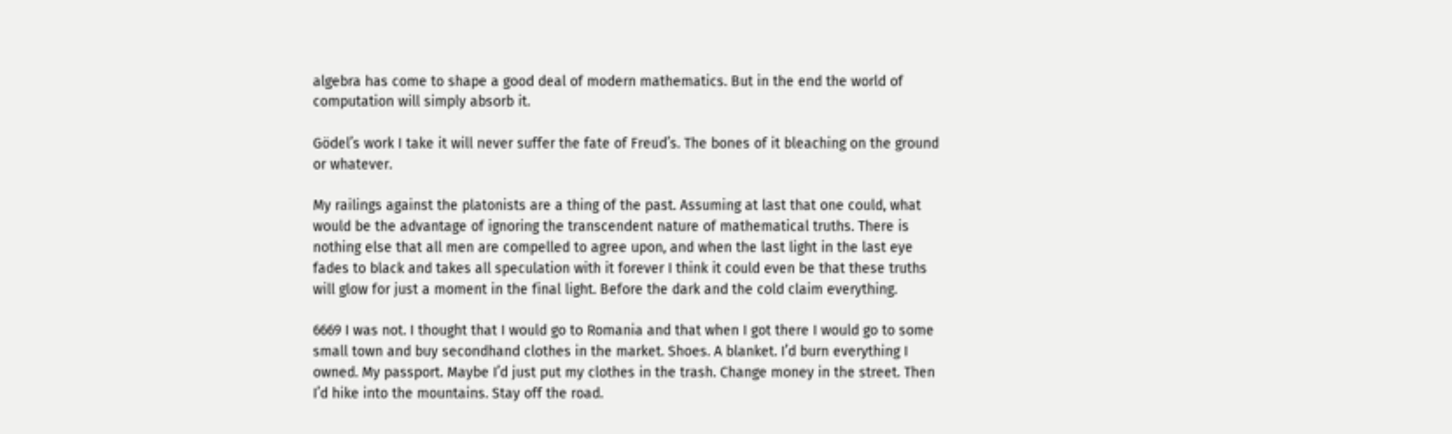algebra has come to shape a good deal of modern mathematics. But in the end the world of computation will simply absorb it.

Gödel’s work I take it will never suffer the fate of Freud’s. The bones of it bleaching on the ground or whatever.

My railings against the platonists are a thing of the past. Assuming at last that one could, what would be the advantage of ignoring the transcendent nature of mathematical truths. There is nothing else that all men are compelled to agree upon, and when the last light in the last eye fades to black and takes all speculation with it forever I think it could even be that these truths will glow for just a moment in the final light. Before the dark and the cold claim everything.

6669 I was not. I thought that I would go to Romania and that when I got there I would go to some small town and buy secondhand clothes in the market. Shoes. A blanket. I’d burn everything I owned. My passport. Maybe I’d just put my clothes in the trash. Change money in the street. Then I’d hike into the mountains. Stay off the road.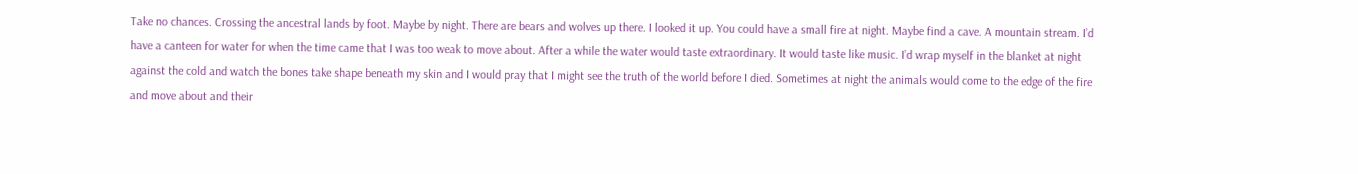Take no chances. Crossing the ancestral lands by foot. Maybe by night. There are bears and wolves up there. I looked it up. You could have a small fire at night. Maybe find a cave. A mountain stream. I’d have a canteen for water for when the time came that I was too weak to move about. After a while the water would taste extraordinary. It would taste like music. I’d wrap myself in the blanket at night against the cold and watch the bones take shape beneath my skin and I would pray that I might see the truth of the world before I died. Sometimes at night the animals would come to the edge of the fire and move about and their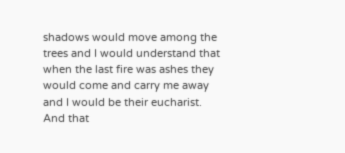shadows would move among the trees and I would understand that when the last fire was ashes they would come and carry me away and I would be their eucharist. And that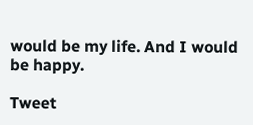would be my life. And I would be happy.

Tweet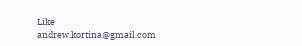Like andrew.kortina@gmail.com